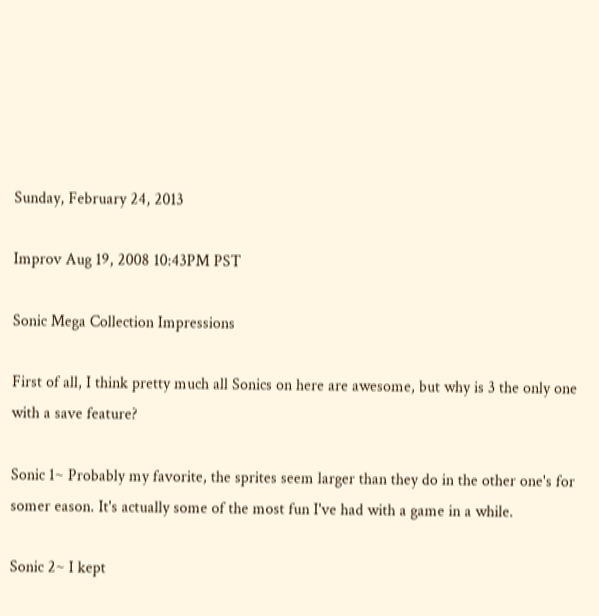Sunday, February 24, 2013

Improv Aug 19, 2008 10:43PM PST

Sonic Mega Collection Impressions

First of all, I think pretty much all Sonics on here are awesome, but why is 3 the only one with a save feature?

Sonic 1~ Probably my favorite, the sprites seem larger than they do in the other one's for somer eason. It's actually some of the most fun I've had with a game in a while.

Sonic 2~ I kept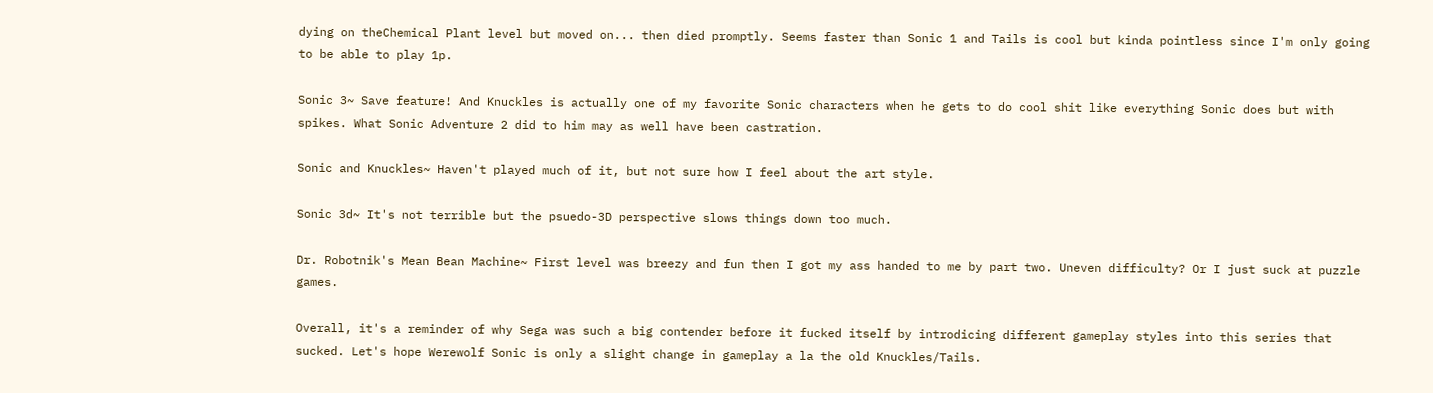dying on theChemical Plant level but moved on... then died promptly. Seems faster than Sonic 1 and Tails is cool but kinda pointless since I'm only going to be able to play 1p.

Sonic 3~ Save feature! And Knuckles is actually one of my favorite Sonic characters when he gets to do cool shit like everything Sonic does but with spikes. What Sonic Adventure 2 did to him may as well have been castration.

Sonic and Knuckles~ Haven't played much of it, but not sure how I feel about the art style.

Sonic 3d~ It's not terrible but the psuedo-3D perspective slows things down too much.

Dr. Robotnik's Mean Bean Machine~ First level was breezy and fun then I got my ass handed to me by part two. Uneven difficulty? Or I just suck at puzzle games.

Overall, it's a reminder of why Sega was such a big contender before it fucked itself by introdicing different gameplay styles into this series that sucked. Let's hope Werewolf Sonic is only a slight change in gameplay a la the old Knuckles/Tails.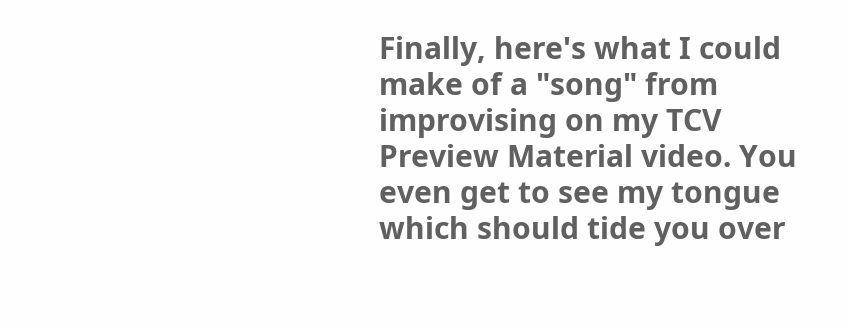Finally, here's what I could make of a "song" from improvising on my TCV Preview Material video. You even get to see my tongue which should tide you over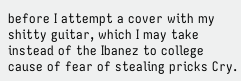before I attempt a cover with my shitty guitar, which I may take instead of the Ibanez to college cause of fear of stealing pricks Cry.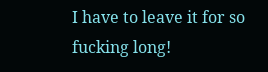I have to leave it for so fucking long!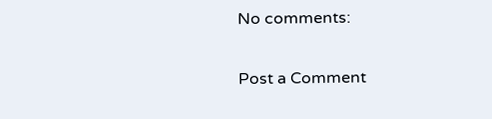No comments:

Post a Comment